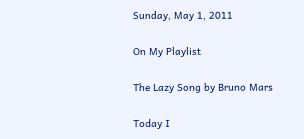Sunday, May 1, 2011

On My Playlist

The Lazy Song by Bruno Mars

Today I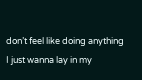don’t feel like doing anything
I just wanna lay in my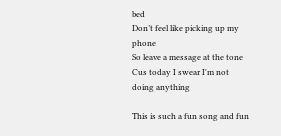bed
Don’t feel like picking up my phone
So leave a message at the tone
Cus today I swear I'm not doing anything

This is such a fun song and fun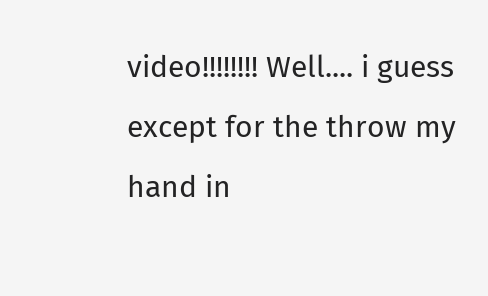video!!!!!!!! Well.... i guess except for the throw my hand in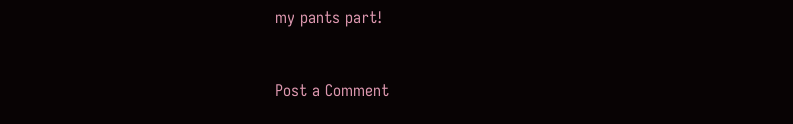my pants part!


Post a Comment